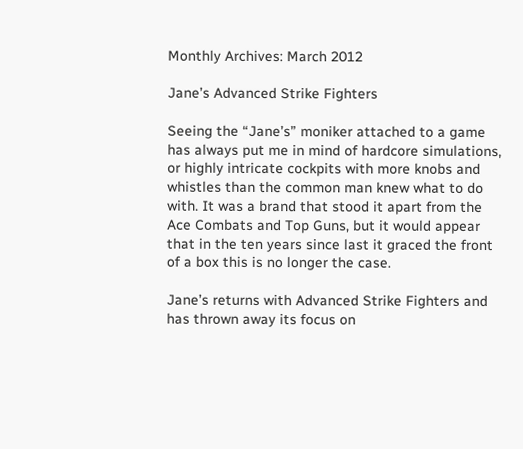Monthly Archives: March 2012

Jane’s Advanced Strike Fighters

Seeing the “Jane’s” moniker attached to a game has always put me in mind of hardcore simulations, or highly intricate cockpits with more knobs and whistles than the common man knew what to do with. It was a brand that stood it apart from the Ace Combats and Top Guns, but it would appear that in the ten years since last it graced the front of a box this is no longer the case.

Jane’s returns with Advanced Strike Fighters and has thrown away its focus on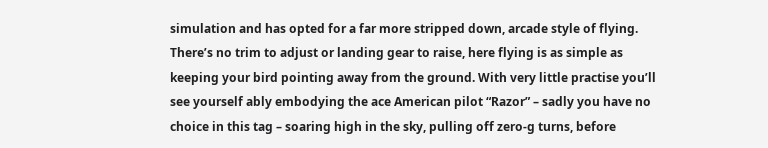simulation and has opted for a far more stripped down, arcade style of flying. There’s no trim to adjust or landing gear to raise, here flying is as simple as keeping your bird pointing away from the ground. With very little practise you’ll see yourself ably embodying the ace American pilot “Razor” – sadly you have no choice in this tag – soaring high in the sky, pulling off zero-g turns, before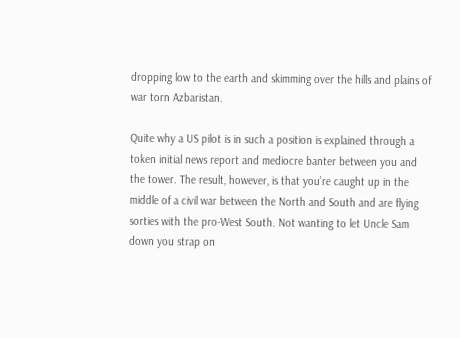dropping low to the earth and skimming over the hills and plains of war torn Azbaristan.

Quite why a US pilot is in such a position is explained through a token initial news report and mediocre banter between you and the tower. The result, however, is that you’re caught up in the middle of a civil war between the North and South and are flying sorties with the pro-West South. Not wanting to let Uncle Sam down you strap on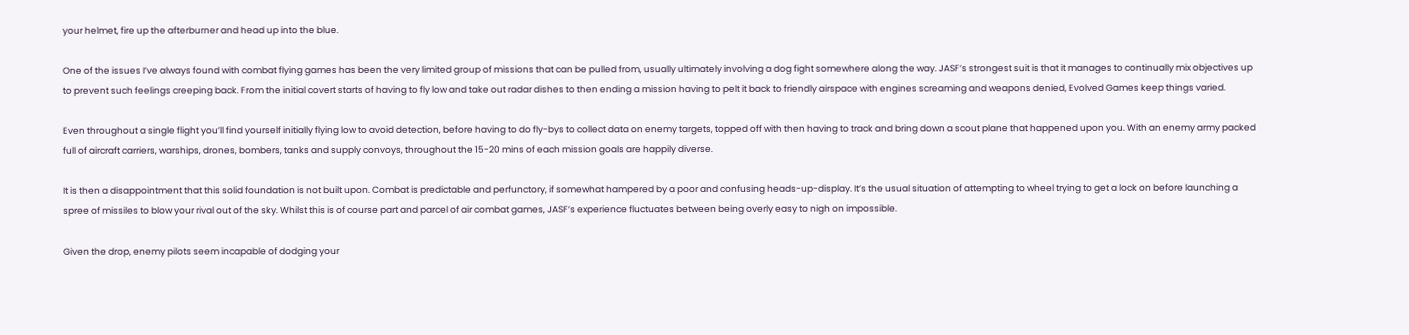your helmet, fire up the afterburner and head up into the blue.

One of the issues I’ve always found with combat flying games has been the very limited group of missions that can be pulled from, usually ultimately involving a dog fight somewhere along the way. JASF’s strongest suit is that it manages to continually mix objectives up to prevent such feelings creeping back. From the initial covert starts of having to fly low and take out radar dishes to then ending a mission having to pelt it back to friendly airspace with engines screaming and weapons denied, Evolved Games keep things varied.

Even throughout a single flight you’ll find yourself initially flying low to avoid detection, before having to do fly-bys to collect data on enemy targets, topped off with then having to track and bring down a scout plane that happened upon you. With an enemy army packed full of aircraft carriers, warships, drones, bombers, tanks and supply convoys, throughout the 15-20 mins of each mission goals are happily diverse.

It is then a disappointment that this solid foundation is not built upon. Combat is predictable and perfunctory, if somewhat hampered by a poor and confusing heads-up-display. It’s the usual situation of attempting to wheel trying to get a lock on before launching a spree of missiles to blow your rival out of the sky. Whilst this is of course part and parcel of air combat games, JASF’s experience fluctuates between being overly easy to nigh on impossible.

Given the drop, enemy pilots seem incapable of dodging your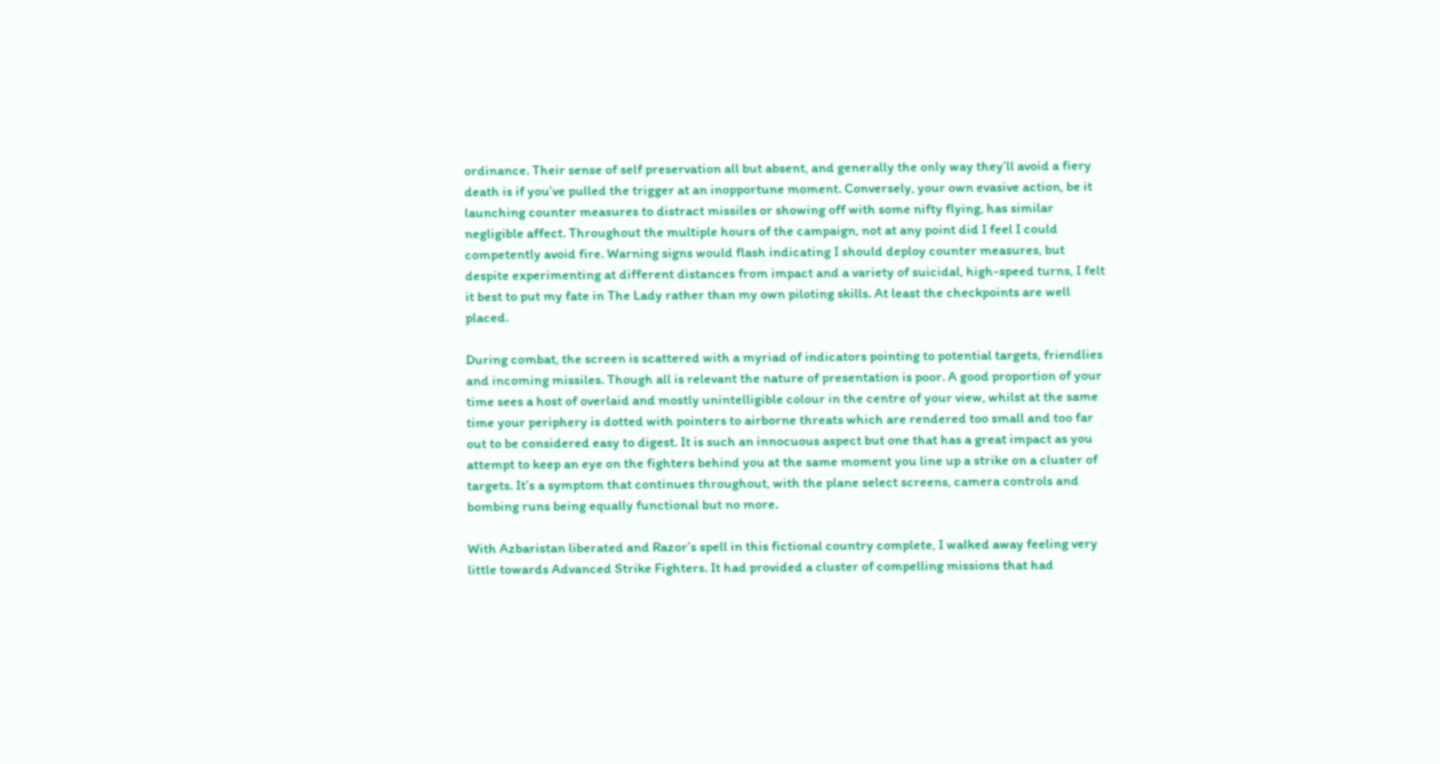ordinance. Their sense of self preservation all but absent, and generally the only way they’ll avoid a fiery death is if you’ve pulled the trigger at an inopportune moment. Conversely, your own evasive action, be it launching counter measures to distract missiles or showing off with some nifty flying, has similar negligible affect. Throughout the multiple hours of the campaign, not at any point did I feel I could competently avoid fire. Warning signs would flash indicating I should deploy counter measures, but despite experimenting at different distances from impact and a variety of suicidal, high-speed turns, I felt it best to put my fate in The Lady rather than my own piloting skills. At least the checkpoints are well placed.

During combat, the screen is scattered with a myriad of indicators pointing to potential targets, friendlies and incoming missiles. Though all is relevant the nature of presentation is poor. A good proportion of your time sees a host of overlaid and mostly unintelligible colour in the centre of your view, whilst at the same time your periphery is dotted with pointers to airborne threats which are rendered too small and too far out to be considered easy to digest. It is such an innocuous aspect but one that has a great impact as you attempt to keep an eye on the fighters behind you at the same moment you line up a strike on a cluster of targets. It’s a symptom that continues throughout, with the plane select screens, camera controls and bombing runs being equally functional but no more.

With Azbaristan liberated and Razor’s spell in this fictional country complete, I walked away feeling very little towards Advanced Strike Fighters. It had provided a cluster of compelling missions that had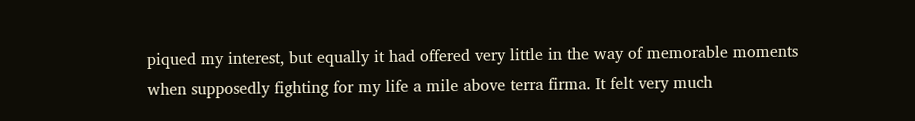piqued my interest, but equally it had offered very little in the way of memorable moments when supposedly fighting for my life a mile above terra firma. It felt very much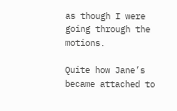as though I were going through the motions.

Quite how Jane’s became attached to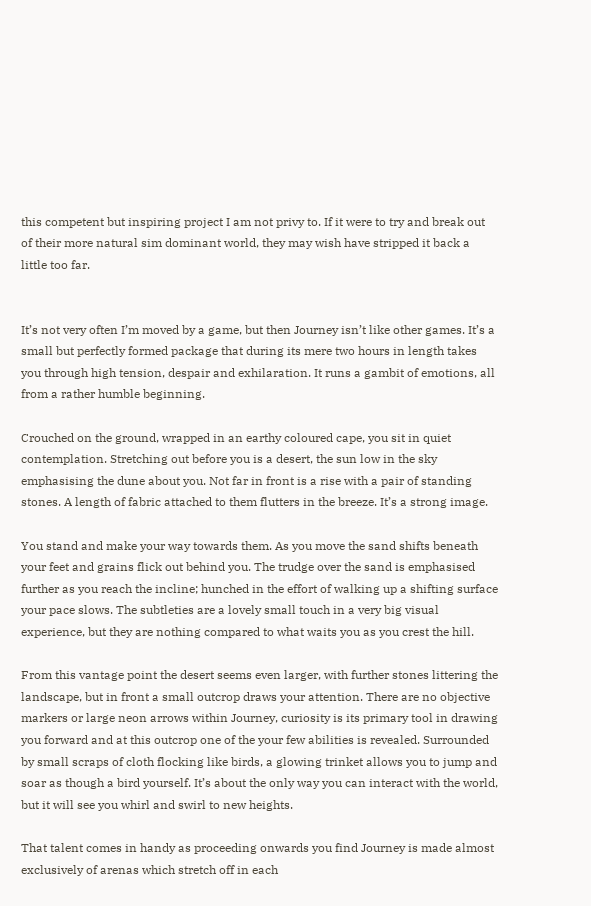this competent but inspiring project I am not privy to. If it were to try and break out of their more natural sim dominant world, they may wish have stripped it back a little too far.


It’s not very often I’m moved by a game, but then Journey isn’t like other games. It’s a small but perfectly formed package that during its mere two hours in length takes you through high tension, despair and exhilaration. It runs a gambit of emotions, all from a rather humble beginning.

Crouched on the ground, wrapped in an earthy coloured cape, you sit in quiet contemplation. Stretching out before you is a desert, the sun low in the sky emphasising the dune about you. Not far in front is a rise with a pair of standing stones. A length of fabric attached to them flutters in the breeze. It’s a strong image.

You stand and make your way towards them. As you move the sand shifts beneath your feet and grains flick out behind you. The trudge over the sand is emphasised further as you reach the incline; hunched in the effort of walking up a shifting surface your pace slows. The subtleties are a lovely small touch in a very big visual experience, but they are nothing compared to what waits you as you crest the hill.

From this vantage point the desert seems even larger, with further stones littering the landscape, but in front a small outcrop draws your attention. There are no objective markers or large neon arrows within Journey, curiosity is its primary tool in drawing you forward and at this outcrop one of the your few abilities is revealed. Surrounded by small scraps of cloth flocking like birds, a glowing trinket allows you to jump and soar as though a bird yourself. It’s about the only way you can interact with the world, but it will see you whirl and swirl to new heights.

That talent comes in handy as proceeding onwards you find Journey is made almost exclusively of arenas which stretch off in each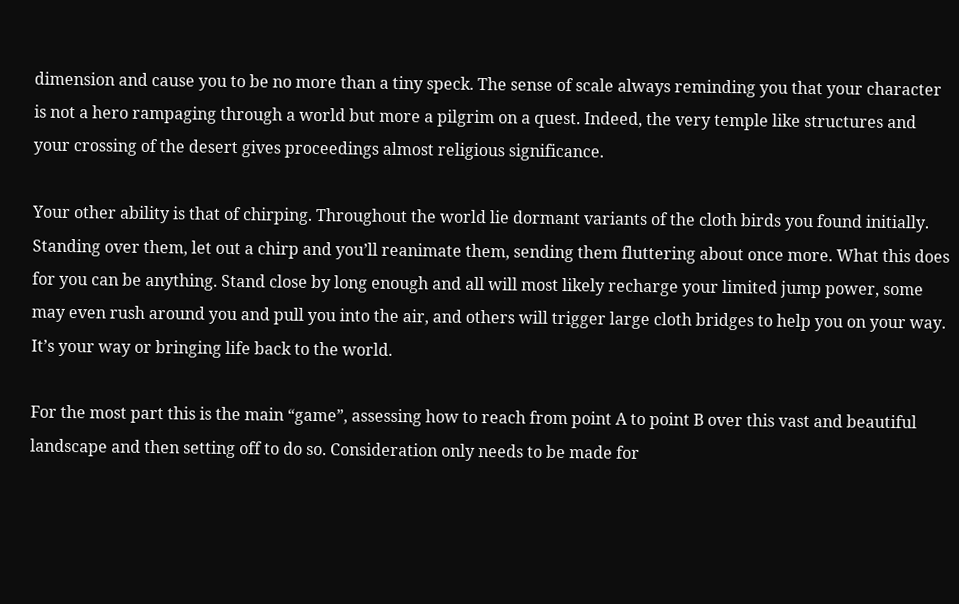dimension and cause you to be no more than a tiny speck. The sense of scale always reminding you that your character is not a hero rampaging through a world but more a pilgrim on a quest. Indeed, the very temple like structures and your crossing of the desert gives proceedings almost religious significance.

Your other ability is that of chirping. Throughout the world lie dormant variants of the cloth birds you found initially. Standing over them, let out a chirp and you’ll reanimate them, sending them fluttering about once more. What this does for you can be anything. Stand close by long enough and all will most likely recharge your limited jump power, some may even rush around you and pull you into the air, and others will trigger large cloth bridges to help you on your way. It’s your way or bringing life back to the world.

For the most part this is the main “game”, assessing how to reach from point A to point B over this vast and beautiful landscape and then setting off to do so. Consideration only needs to be made for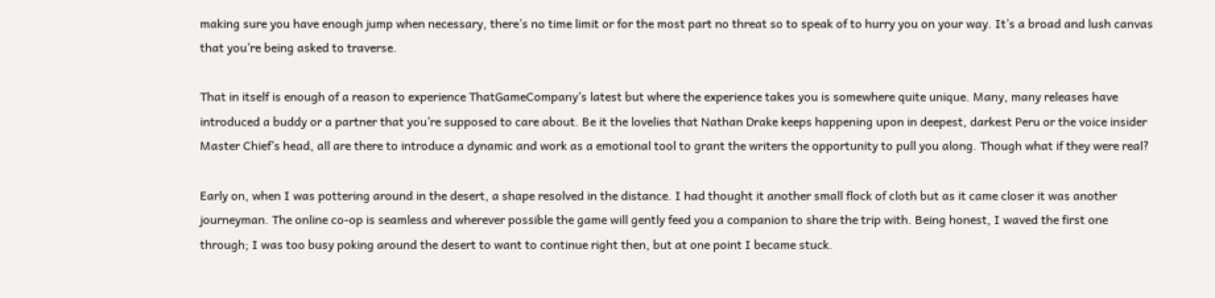making sure you have enough jump when necessary, there’s no time limit or for the most part no threat so to speak of to hurry you on your way. It’s a broad and lush canvas that you’re being asked to traverse.

That in itself is enough of a reason to experience ThatGameCompany’s latest but where the experience takes you is somewhere quite unique. Many, many releases have introduced a buddy or a partner that you’re supposed to care about. Be it the lovelies that Nathan Drake keeps happening upon in deepest, darkest Peru or the voice insider Master Chief’s head, all are there to introduce a dynamic and work as a emotional tool to grant the writers the opportunity to pull you along. Though what if they were real?

Early on, when I was pottering around in the desert, a shape resolved in the distance. I had thought it another small flock of cloth but as it came closer it was another journeyman. The online co-op is seamless and wherever possible the game will gently feed you a companion to share the trip with. Being honest, I waved the first one through; I was too busy poking around the desert to want to continue right then, but at one point I became stuck.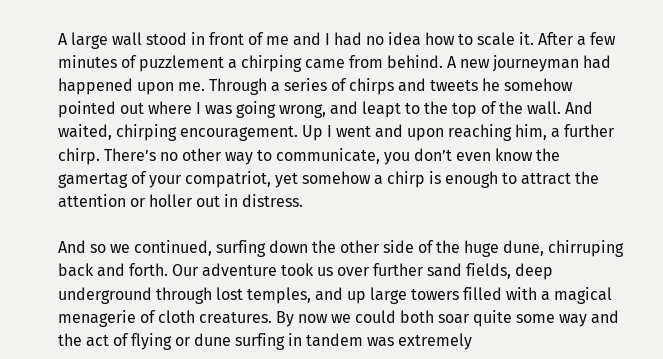A large wall stood in front of me and I had no idea how to scale it. After a few minutes of puzzlement a chirping came from behind. A new journeyman had happened upon me. Through a series of chirps and tweets he somehow pointed out where I was going wrong, and leapt to the top of the wall. And waited, chirping encouragement. Up I went and upon reaching him, a further chirp. There’s no other way to communicate, you don’t even know the gamertag of your compatriot, yet somehow a chirp is enough to attract the attention or holler out in distress.

And so we continued, surfing down the other side of the huge dune, chirruping back and forth. Our adventure took us over further sand fields, deep underground through lost temples, and up large towers filled with a magical menagerie of cloth creatures. By now we could both soar quite some way and the act of flying or dune surfing in tandem was extremely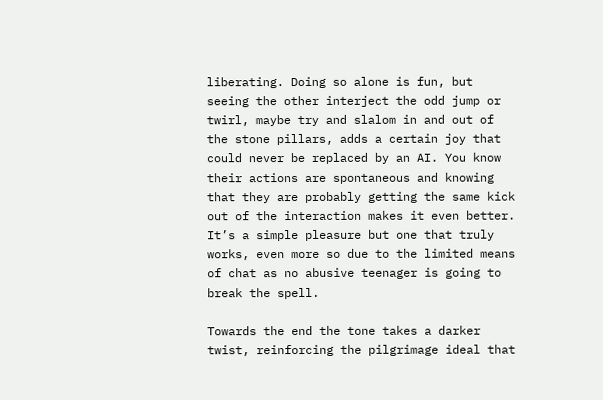liberating. Doing so alone is fun, but seeing the other interject the odd jump or twirl, maybe try and slalom in and out of the stone pillars, adds a certain joy that could never be replaced by an AI. You know their actions are spontaneous and knowing that they are probably getting the same kick out of the interaction makes it even better. It’s a simple pleasure but one that truly works, even more so due to the limited means of chat as no abusive teenager is going to break the spell.

Towards the end the tone takes a darker twist, reinforcing the pilgrimage ideal that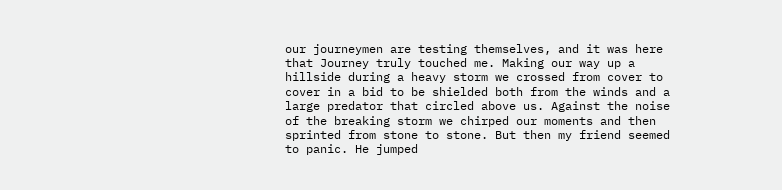our journeymen are testing themselves, and it was here that Journey truly touched me. Making our way up a hillside during a heavy storm we crossed from cover to cover in a bid to be shielded both from the winds and a large predator that circled above us. Against the noise of the breaking storm we chirped our moments and then sprinted from stone to stone. But then my friend seemed to panic. He jumped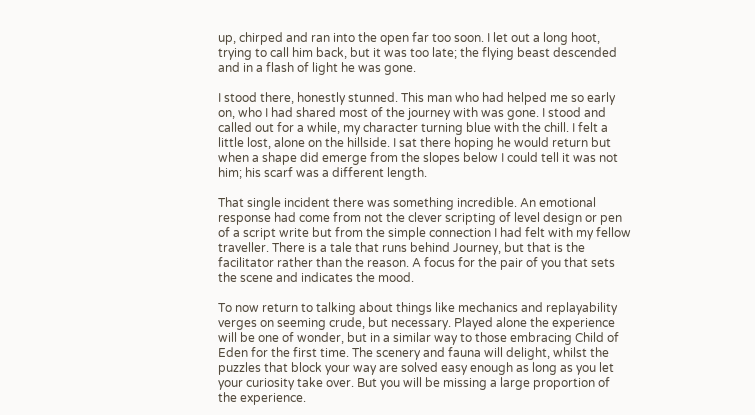up, chirped and ran into the open far too soon. I let out a long hoot, trying to call him back, but it was too late; the flying beast descended and in a flash of light he was gone.

I stood there, honestly stunned. This man who had helped me so early on, who I had shared most of the journey with was gone. I stood and called out for a while, my character turning blue with the chill. I felt a little lost, alone on the hillside. I sat there hoping he would return but when a shape did emerge from the slopes below I could tell it was not him; his scarf was a different length.

That single incident there was something incredible. An emotional response had come from not the clever scripting of level design or pen of a script write but from the simple connection I had felt with my fellow traveller. There is a tale that runs behind Journey, but that is the facilitator rather than the reason. A focus for the pair of you that sets the scene and indicates the mood.

To now return to talking about things like mechanics and replayability verges on seeming crude, but necessary. Played alone the experience will be one of wonder, but in a similar way to those embracing Child of Eden for the first time. The scenery and fauna will delight, whilst the puzzles that block your way are solved easy enough as long as you let your curiosity take over. But you will be missing a large proportion of the experience.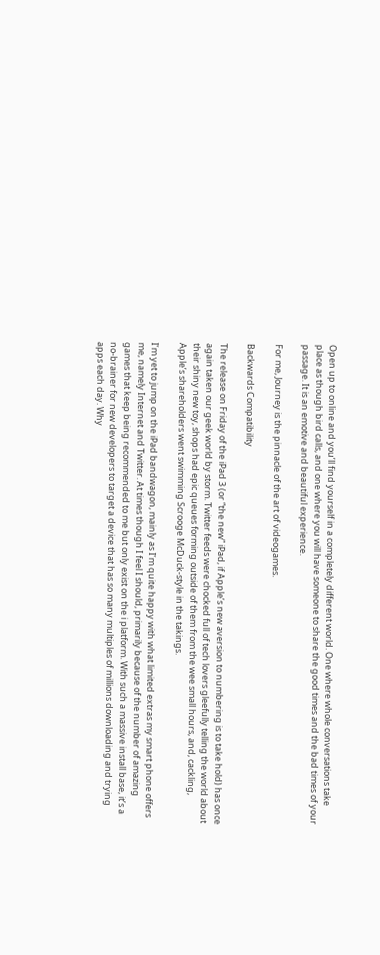Open up to online and you’ll find yourself in a completely different world. One where whole conversations take place as though bird calls, and one where you will have someone to share the good times and the bad times of your passage. It is an emotive and beautiful experience.

For me, Journey is the pinnacle of the art of videogames.

Backwards Compatibility

The release on Friday of the iPad 3 (or “the new” iPad, if Apple’s new aversion to numbering is to take hold) has once again taken our geek world by storm. Twitter feeds were chocked full of tech lovers gleefully telling the world about their shiny new toy, shops had epic queues forming outside of them from the wee small hours, and, cackling, Apple’s shareholders went swimming Scrooge McDuck-style in the takings.

I’m yet to jump on the iPad bandwagon, mainly as I’m quite happy with what limited extras my smart phone offers me, namely Internet and Twitter. At times though I feel I should, primarily because of the number of amazing games that keep being recommended to me but only exist on the i platform. With such a massive install base, it’s a no-brainer for new developers to target a device that has so many multiples of millions downloading and trying apps each day. Why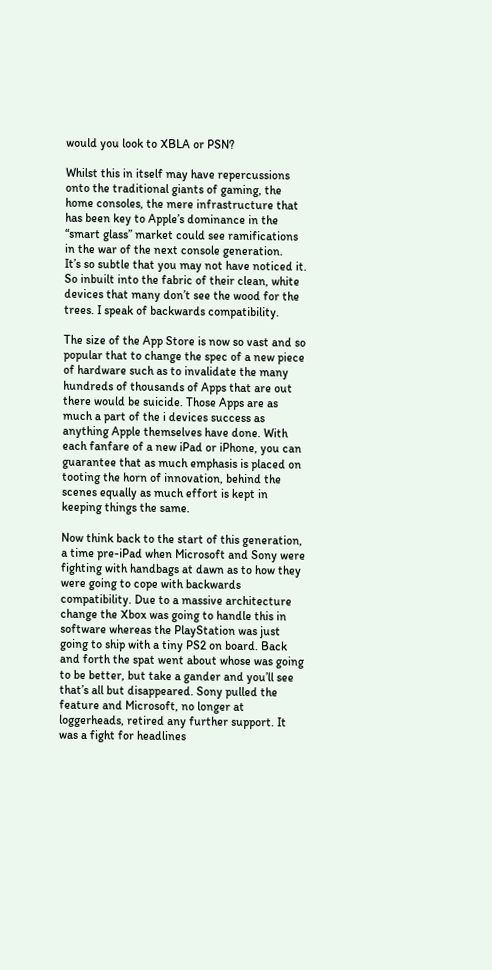would you look to XBLA or PSN?

Whilst this in itself may have repercussions onto the traditional giants of gaming, the home consoles, the mere infrastructure that has been key to Apple’s dominance in the “smart glass” market could see ramifications in the war of the next console generation.
It’s so subtle that you may not have noticed it. So inbuilt into the fabric of their clean, white devices that many don’t see the wood for the trees. I speak of backwards compatibility.

The size of the App Store is now so vast and so popular that to change the spec of a new piece of hardware such as to invalidate the many hundreds of thousands of Apps that are out there would be suicide. Those Apps are as much a part of the i devices success as anything Apple themselves have done. With each fanfare of a new iPad or iPhone, you can guarantee that as much emphasis is placed on tooting the horn of innovation, behind the scenes equally as much effort is kept in keeping things the same.

Now think back to the start of this generation, a time pre-iPad when Microsoft and Sony were fighting with handbags at dawn as to how they were going to cope with backwards compatibility. Due to a massive architecture change the Xbox was going to handle this in software whereas the PlayStation was just going to ship with a tiny PS2 on board. Back and forth the spat went about whose was going to be better, but take a gander and you’ll see that’s all but disappeared. Sony pulled the feature and Microsoft, no longer at loggerheads, retired any further support. It was a fight for headlines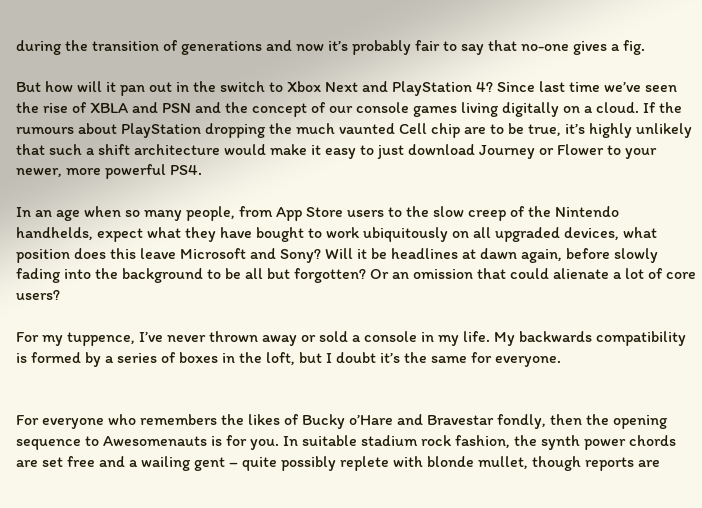during the transition of generations and now it’s probably fair to say that no-one gives a fig.

But how will it pan out in the switch to Xbox Next and PlayStation 4? Since last time we’ve seen the rise of XBLA and PSN and the concept of our console games living digitally on a cloud. If the rumours about PlayStation dropping the much vaunted Cell chip are to be true, it’s highly unlikely that such a shift architecture would make it easy to just download Journey or Flower to your newer, more powerful PS4.

In an age when so many people, from App Store users to the slow creep of the Nintendo handhelds, expect what they have bought to work ubiquitously on all upgraded devices, what position does this leave Microsoft and Sony? Will it be headlines at dawn again, before slowly fading into the background to be all but forgotten? Or an omission that could alienate a lot of core users?

For my tuppence, I’ve never thrown away or sold a console in my life. My backwards compatibility is formed by a series of boxes in the loft, but I doubt it’s the same for everyone.


For everyone who remembers the likes of Bucky o’Hare and Bravestar fondly, then the opening sequence to Awesomenauts is for you. In suitable stadium rock fashion, the synth power chords are set free and a wailing gent – quite possibly replete with blonde mullet, though reports are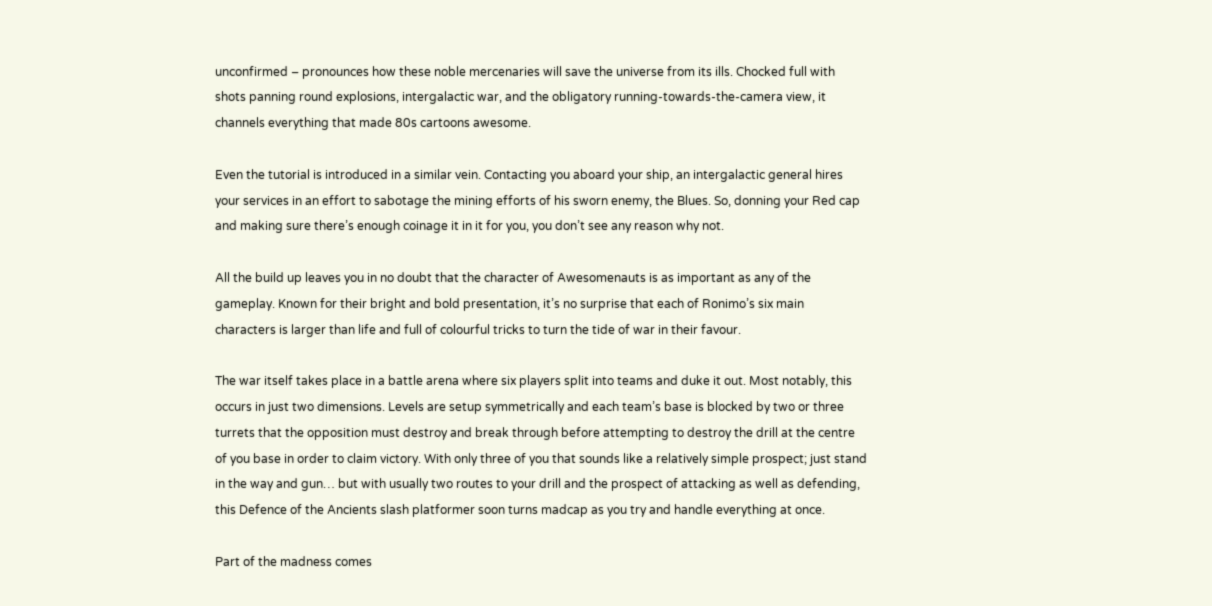unconfirmed – pronounces how these noble mercenaries will save the universe from its ills. Chocked full with shots panning round explosions, intergalactic war, and the obligatory running-towards-the-camera view, it channels everything that made 80s cartoons awesome.

Even the tutorial is introduced in a similar vein. Contacting you aboard your ship, an intergalactic general hires your services in an effort to sabotage the mining efforts of his sworn enemy, the Blues. So, donning your Red cap and making sure there’s enough coinage it in it for you, you don’t see any reason why not.

All the build up leaves you in no doubt that the character of Awesomenauts is as important as any of the gameplay. Known for their bright and bold presentation, it’s no surprise that each of Ronimo’s six main characters is larger than life and full of colourful tricks to turn the tide of war in their favour.

The war itself takes place in a battle arena where six players split into teams and duke it out. Most notably, this occurs in just two dimensions. Levels are setup symmetrically and each team’s base is blocked by two or three turrets that the opposition must destroy and break through before attempting to destroy the drill at the centre of you base in order to claim victory. With only three of you that sounds like a relatively simple prospect; just stand in the way and gun… but with usually two routes to your drill and the prospect of attacking as well as defending, this Defence of the Ancients slash platformer soon turns madcap as you try and handle everything at once.

Part of the madness comes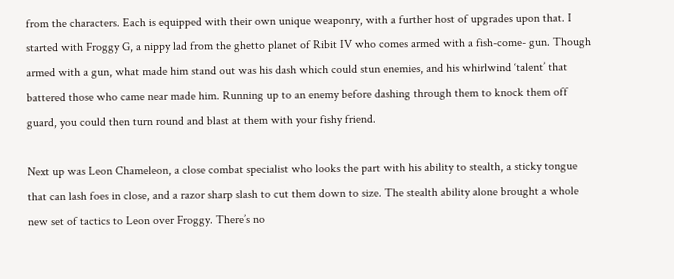from the characters. Each is equipped with their own unique weaponry, with a further host of upgrades upon that. I started with Froggy G, a nippy lad from the ghetto planet of Ribit IV who comes armed with a fish-come- gun. Though armed with a gun, what made him stand out was his dash which could stun enemies, and his whirlwind ‘talent’ that battered those who came near made him. Running up to an enemy before dashing through them to knock them off guard, you could then turn round and blast at them with your fishy friend.

Next up was Leon Chameleon, a close combat specialist who looks the part with his ability to stealth, a sticky tongue that can lash foes in close, and a razor sharp slash to cut them down to size. The stealth ability alone brought a whole new set of tactics to Leon over Froggy. There’s no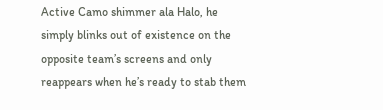Active Camo shimmer ala Halo, he simply blinks out of existence on the opposite team’s screens and only reappears when he’s ready to stab them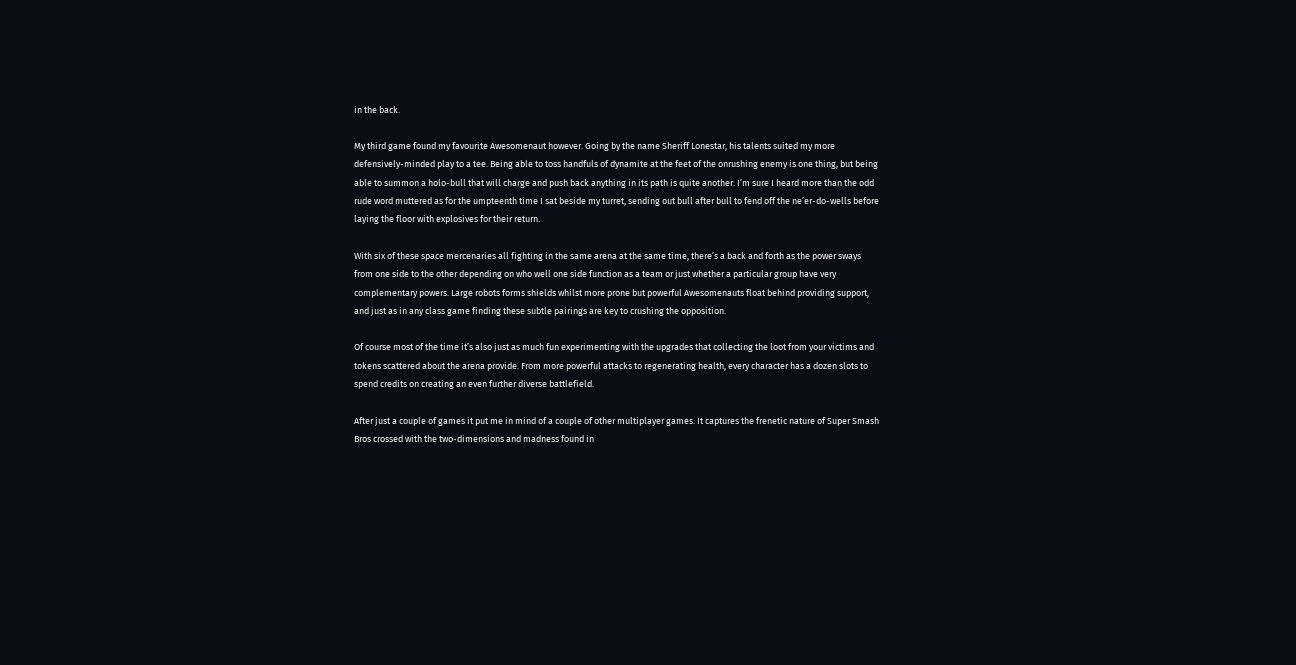in the back.

My third game found my favourite Awesomenaut however. Going by the name Sheriff Lonestar, his talents suited my more defensively-minded play to a tee. Being able to toss handfuls of dynamite at the feet of the onrushing enemy is one thing, but being able to summon a holo-bull that will charge and push back anything in its path is quite another. I’m sure I heard more than the odd rude word muttered as for the umpteenth time I sat beside my turret, sending out bull after bull to fend off the ne’er-do-wells before laying the floor with explosives for their return.

With six of these space mercenaries all fighting in the same arena at the same time, there’s a back and forth as the power sways from one side to the other depending on who well one side function as a team or just whether a particular group have very complementary powers. Large robots forms shields whilst more prone but powerful Awesomenauts float behind providing support, and just as in any class game finding these subtle pairings are key to crushing the opposition.

Of course most of the time it’s also just as much fun experimenting with the upgrades that collecting the loot from your victims and tokens scattered about the arena provide. From more powerful attacks to regenerating health, every character has a dozen slots to spend credits on creating an even further diverse battlefield.

After just a couple of games it put me in mind of a couple of other multiplayer games. It captures the frenetic nature of Super Smash Bros crossed with the two-dimensions and madness found in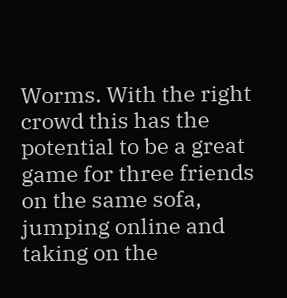Worms. With the right crowd this has the potential to be a great game for three friends on the same sofa, jumping online and taking on the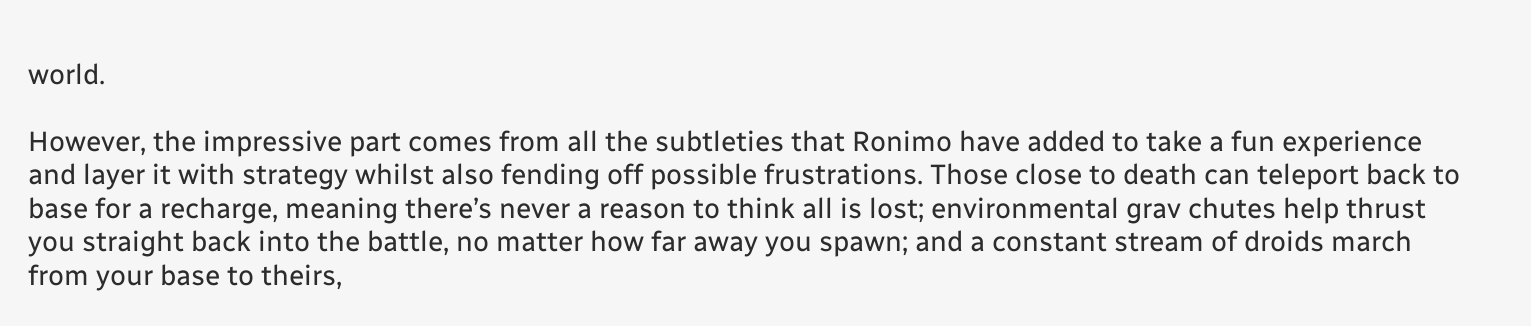world.

However, the impressive part comes from all the subtleties that Ronimo have added to take a fun experience and layer it with strategy whilst also fending off possible frustrations. Those close to death can teleport back to base for a recharge, meaning there’s never a reason to think all is lost; environmental grav chutes help thrust you straight back into the battle, no matter how far away you spawn; and a constant stream of droids march from your base to theirs,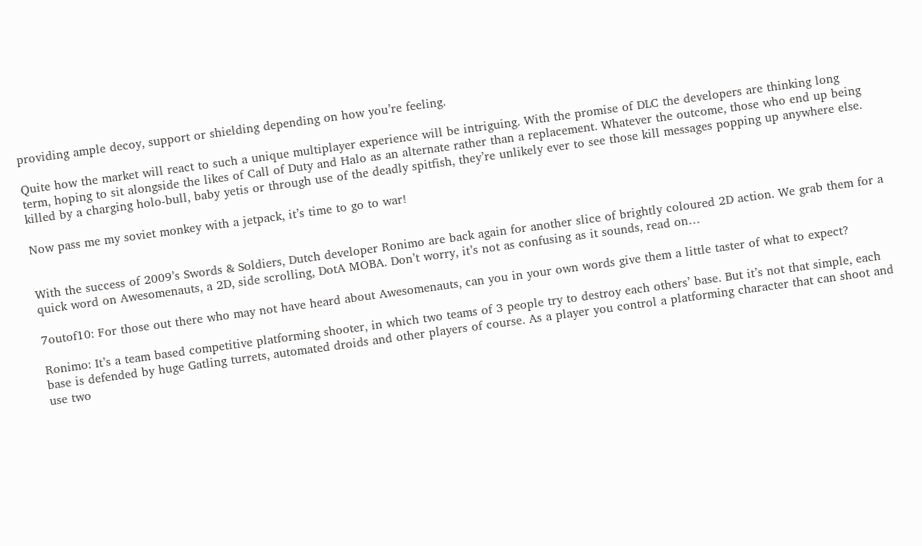providing ample decoy, support or shielding depending on how you’re feeling.

Quite how the market will react to such a unique multiplayer experience will be intriguing. With the promise of DLC the developers are thinking long term, hoping to sit alongside the likes of Call of Duty and Halo as an alternate rather than a replacement. Whatever the outcome, those who end up being killed by a charging holo-bull, baby yetis or through use of the deadly spitfish, they’re unlikely ever to see those kill messages popping up anywhere else.

Now pass me my soviet monkey with a jetpack, it’s time to go to war!


With the success of 2009’s Swords & Soldiers, Dutch developer Ronimo are back again for another slice of brightly coloured 2D action. We grab them for a quick word on Awesomenauts, a 2D, side scrolling, DotA MOBA. Don’t worry, it’s not as confusing as it sounds, read on…

7outof10: For those out there who may not have heard about Awesomenauts, can you in your own words give them a little taster of what to expect?

Ronimo: It’s a team based competitive platforming shooter, in which two teams of 3 people try to destroy each others’ base. But it’s not that simple, each base is defended by huge Gatling turrets, automated droids and other players of course. As a player you control a platforming character that can shoot and use two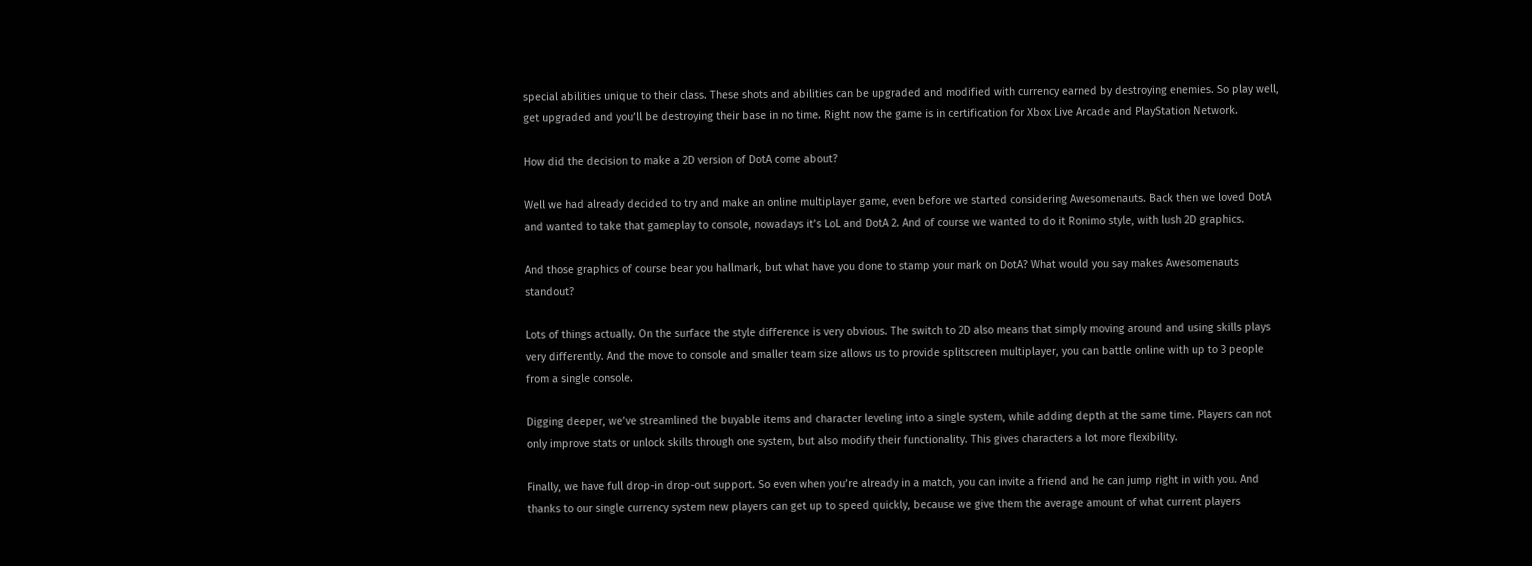special abilities unique to their class. These shots and abilities can be upgraded and modified with currency earned by destroying enemies. So play well, get upgraded and you’ll be destroying their base in no time. Right now the game is in certification for Xbox Live Arcade and PlayStation Network.

How did the decision to make a 2D version of DotA come about?

Well we had already decided to try and make an online multiplayer game, even before we started considering Awesomenauts. Back then we loved DotA and wanted to take that gameplay to console, nowadays it’s LoL and DotA 2. And of course we wanted to do it Ronimo style, with lush 2D graphics.

And those graphics of course bear you hallmark, but what have you done to stamp your mark on DotA? What would you say makes Awesomenauts standout?

Lots of things actually. On the surface the style difference is very obvious. The switch to 2D also means that simply moving around and using skills plays very differently. And the move to console and smaller team size allows us to provide splitscreen multiplayer, you can battle online with up to 3 people from a single console.

Digging deeper, we’ve streamlined the buyable items and character leveling into a single system, while adding depth at the same time. Players can not only improve stats or unlock skills through one system, but also modify their functionality. This gives characters a lot more flexibility.

Finally, we have full drop-in drop-out support. So even when you’re already in a match, you can invite a friend and he can jump right in with you. And thanks to our single currency system new players can get up to speed quickly, because we give them the average amount of what current players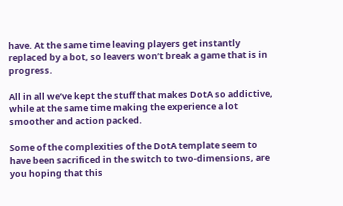have. At the same time leaving players get instantly replaced by a bot, so leavers won’t break a game that is in progress.

All in all we’ve kept the stuff that makes DotA so addictive, while at the same time making the experience a lot smoother and action packed.

Some of the complexities of the DotA template seem to have been sacrificed in the switch to two-dimensions, are you hoping that this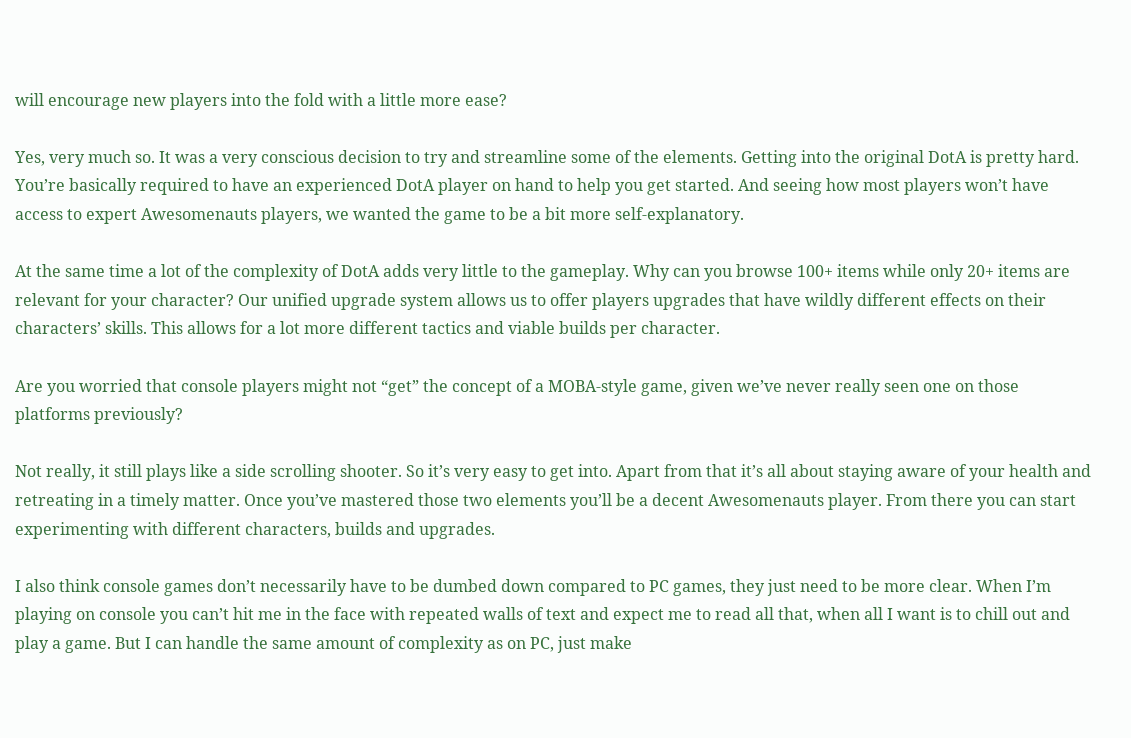will encourage new players into the fold with a little more ease?

Yes, very much so. It was a very conscious decision to try and streamline some of the elements. Getting into the original DotA is pretty hard. You’re basically required to have an experienced DotA player on hand to help you get started. And seeing how most players won’t have access to expert Awesomenauts players, we wanted the game to be a bit more self-explanatory.

At the same time a lot of the complexity of DotA adds very little to the gameplay. Why can you browse 100+ items while only 20+ items are relevant for your character? Our unified upgrade system allows us to offer players upgrades that have wildly different effects on their characters’ skills. This allows for a lot more different tactics and viable builds per character.

Are you worried that console players might not “get” the concept of a MOBA-style game, given we’ve never really seen one on those platforms previously?

Not really, it still plays like a side scrolling shooter. So it’s very easy to get into. Apart from that it’s all about staying aware of your health and retreating in a timely matter. Once you’ve mastered those two elements you’ll be a decent Awesomenauts player. From there you can start experimenting with different characters, builds and upgrades.

I also think console games don’t necessarily have to be dumbed down compared to PC games, they just need to be more clear. When I’m playing on console you can’t hit me in the face with repeated walls of text and expect me to read all that, when all I want is to chill out and play a game. But I can handle the same amount of complexity as on PC, just make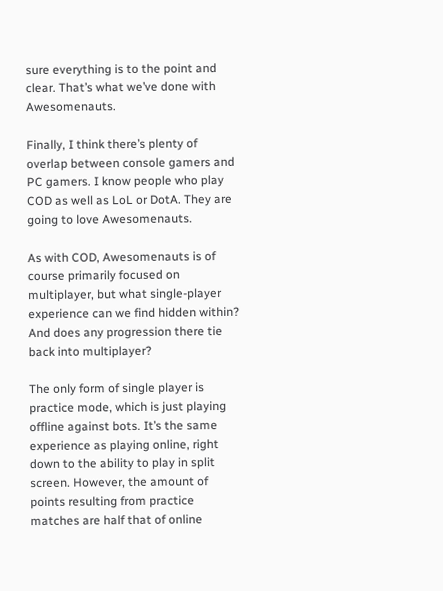sure everything is to the point and clear. That’s what we’ve done with Awesomenauts.

Finally, I think there’s plenty of overlap between console gamers and PC gamers. I know people who play COD as well as LoL or DotA. They are going to love Awesomenauts.

As with COD, Awesomenauts is of course primarily focused on multiplayer, but what single-player experience can we find hidden within? And does any progression there tie back into multiplayer?

The only form of single player is practice mode, which is just playing offline against bots. It’s the same experience as playing online, right down to the ability to play in split screen. However, the amount of points resulting from practice matches are half that of online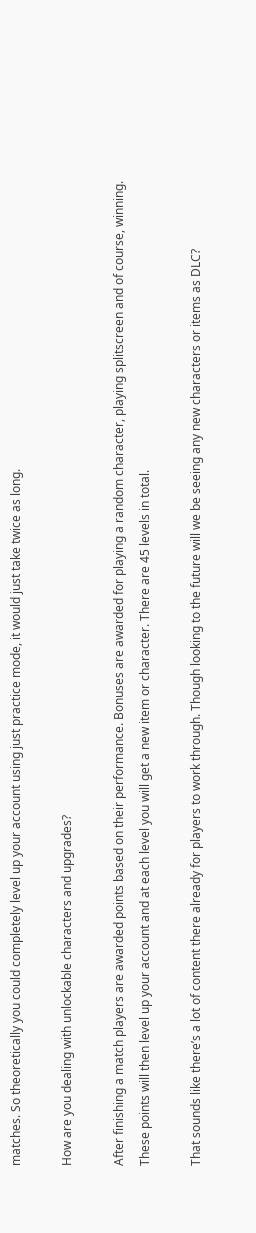matches. So theoretically you could completely level up your account using just practice mode, it would just take twice as long.

How are you dealing with unlockable characters and upgrades?

After finishing a match players are awarded points based on their performance. Bonuses are awarded for playing a random character, playing splitscreen and of course, winning. These points will then level up your account and at each level you will get a new item or character. There are 45 levels in total.

That sounds like there’s a lot of content there already for players to work through. Though looking to the future will we be seeing any new characters or items as DLC?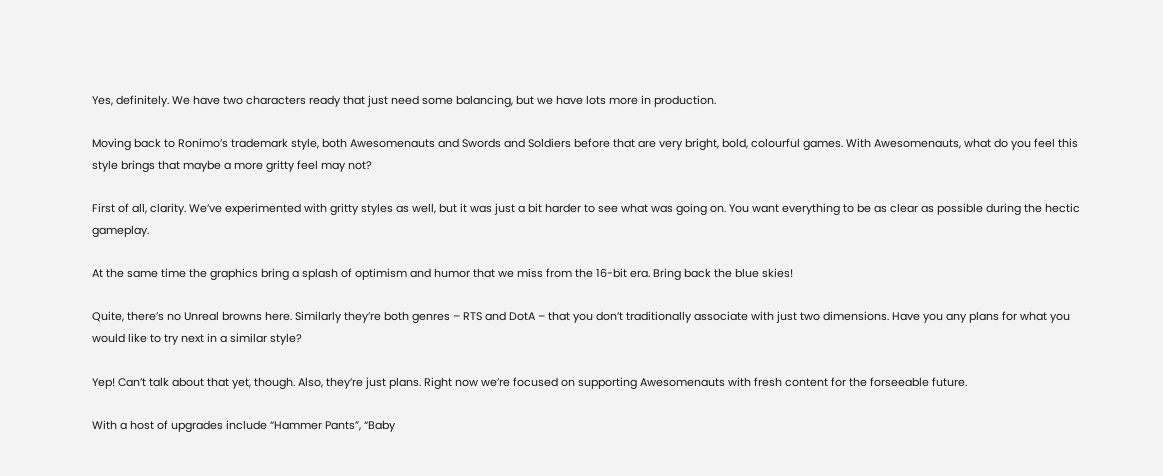Yes, definitely. We have two characters ready that just need some balancing, but we have lots more in production.

Moving back to Ronimo’s trademark style, both Awesomenauts and Swords and Soldiers before that are very bright, bold, colourful games. With Awesomenauts, what do you feel this style brings that maybe a more gritty feel may not?

First of all, clarity. We’ve experimented with gritty styles as well, but it was just a bit harder to see what was going on. You want everything to be as clear as possible during the hectic gameplay.

At the same time the graphics bring a splash of optimism and humor that we miss from the 16-bit era. Bring back the blue skies!

Quite, there’s no Unreal browns here. Similarly they’re both genres – RTS and DotA – that you don’t traditionally associate with just two dimensions. Have you any plans for what you would like to try next in a similar style?

Yep! Can’t talk about that yet, though. Also, they’re just plans. Right now we’re focused on supporting Awesomenauts with fresh content for the forseeable future.

With a host of upgrades include “Hammer Pants”, “Baby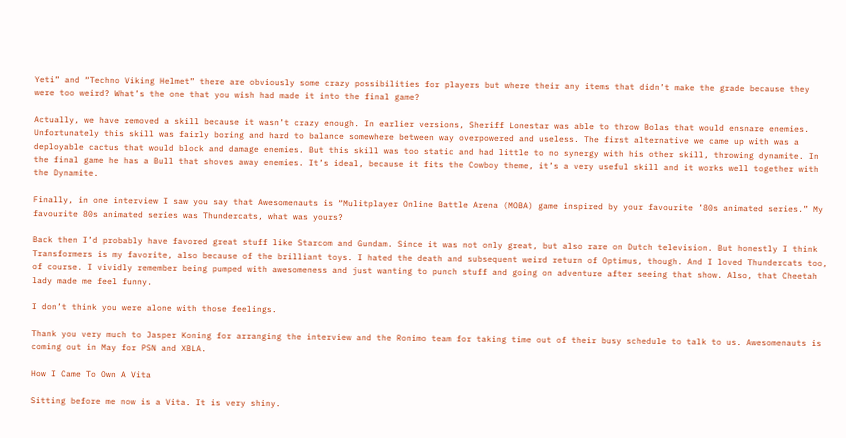Yeti” and “Techno Viking Helmet” there are obviously some crazy possibilities for players but where their any items that didn’t make the grade because they were too weird? What’s the one that you wish had made it into the final game?

Actually, we have removed a skill because it wasn’t crazy enough. In earlier versions, Sheriff Lonestar was able to throw Bolas that would ensnare enemies. Unfortunately this skill was fairly boring and hard to balance somewhere between way overpowered and useless. The first alternative we came up with was a deployable cactus that would block and damage enemies. But this skill was too static and had little to no synergy with his other skill, throwing dynamite. In the final game he has a Bull that shoves away enemies. It’s ideal, because it fits the Cowboy theme, it’s a very useful skill and it works well together with the Dynamite.

Finally, in one interview I saw you say that Awesomenauts is “Mulitplayer Online Battle Arena (MOBA) game inspired by your favourite ’80s animated series.” My favourite 80s animated series was Thundercats, what was yours?

Back then I’d probably have favored great stuff like Starcom and Gundam. Since it was not only great, but also rare on Dutch television. But honestly I think Transformers is my favorite, also because of the brilliant toys. I hated the death and subsequent weird return of Optimus, though. And I loved Thundercats too, of course. I vividly remember being pumped with awesomeness and just wanting to punch stuff and going on adventure after seeing that show. Also, that Cheetah lady made me feel funny.

I don’t think you were alone with those feelings.

Thank you very much to Jasper Koning for arranging the interview and the Ronimo team for taking time out of their busy schedule to talk to us. Awesomenauts is coming out in May for PSN and XBLA.

How I Came To Own A Vita

Sitting before me now is a Vita. It is very shiny.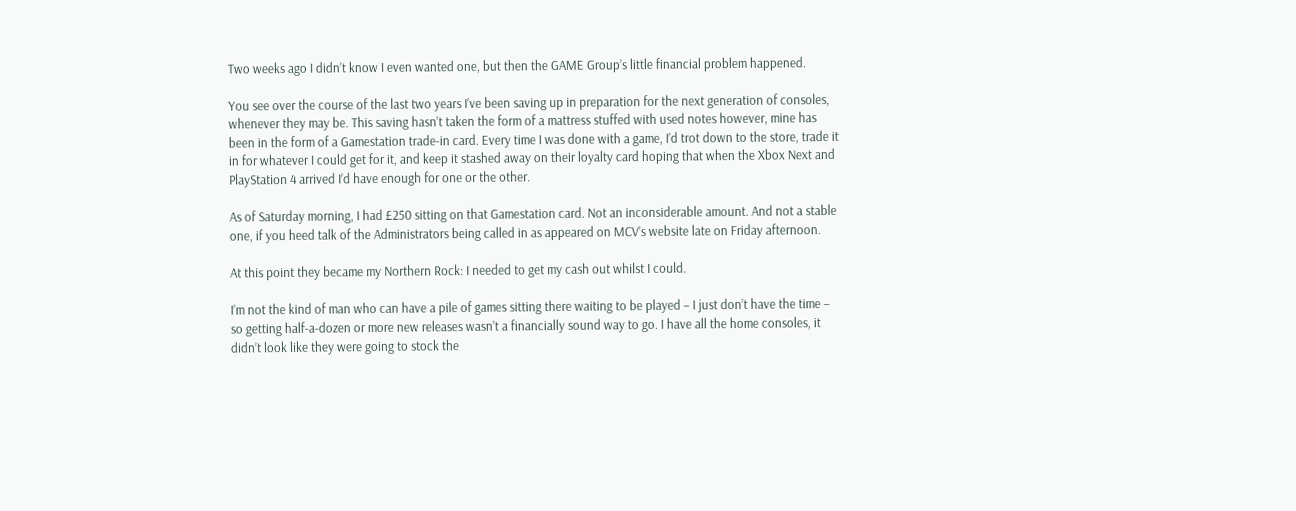Two weeks ago I didn’t know I even wanted one, but then the GAME Group’s little financial problem happened.

You see over the course of the last two years I’ve been saving up in preparation for the next generation of consoles, whenever they may be. This saving hasn’t taken the form of a mattress stuffed with used notes however, mine has been in the form of a Gamestation trade-in card. Every time I was done with a game, I’d trot down to the store, trade it in for whatever I could get for it, and keep it stashed away on their loyalty card hoping that when the Xbox Next and PlayStation 4 arrived I’d have enough for one or the other.

As of Saturday morning, I had £250 sitting on that Gamestation card. Not an inconsiderable amount. And not a stable one, if you heed talk of the Administrators being called in as appeared on MCV’s website late on Friday afternoon.

At this point they became my Northern Rock: I needed to get my cash out whilst I could.

I’m not the kind of man who can have a pile of games sitting there waiting to be played – I just don’t have the time – so getting half-a-dozen or more new releases wasn’t a financially sound way to go. I have all the home consoles, it didn’t look like they were going to stock the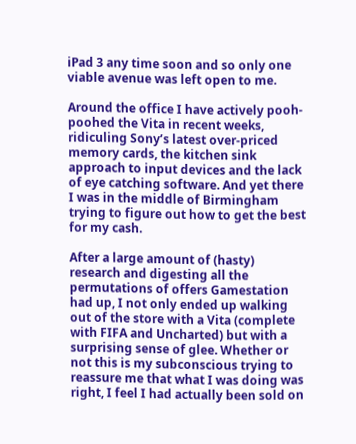iPad 3 any time soon and so only one viable avenue was left open to me.

Around the office I have actively pooh-poohed the Vita in recent weeks, ridiculing Sony’s latest over-priced memory cards, the kitchen sink approach to input devices and the lack of eye catching software. And yet there I was in the middle of Birmingham trying to figure out how to get the best for my cash.

After a large amount of (hasty) research and digesting all the permutations of offers Gamestation had up, I not only ended up walking out of the store with a Vita (complete with FIFA and Uncharted) but with a surprising sense of glee. Whether or not this is my subconscious trying to reassure me that what I was doing was right, I feel I had actually been sold on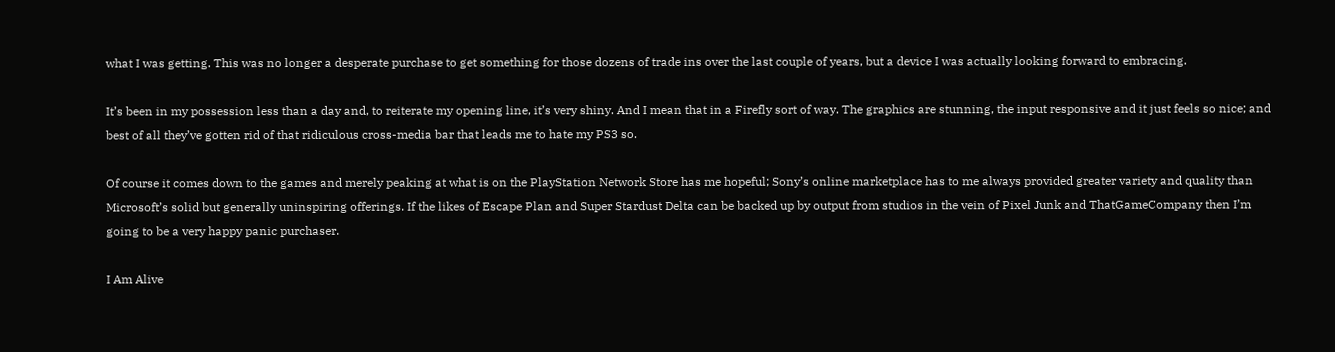what I was getting. This was no longer a desperate purchase to get something for those dozens of trade ins over the last couple of years, but a device I was actually looking forward to embracing.

It’s been in my possession less than a day and, to reiterate my opening line, it’s very shiny. And I mean that in a Firefly sort of way. The graphics are stunning, the input responsive and it just feels so nice; and best of all they’ve gotten rid of that ridiculous cross-media bar that leads me to hate my PS3 so.

Of course it comes down to the games and merely peaking at what is on the PlayStation Network Store has me hopeful; Sony’s online marketplace has to me always provided greater variety and quality than Microsoft’s solid but generally uninspiring offerings. If the likes of Escape Plan and Super Stardust Delta can be backed up by output from studios in the vein of Pixel Junk and ThatGameCompany then I’m going to be a very happy panic purchaser.

I Am Alive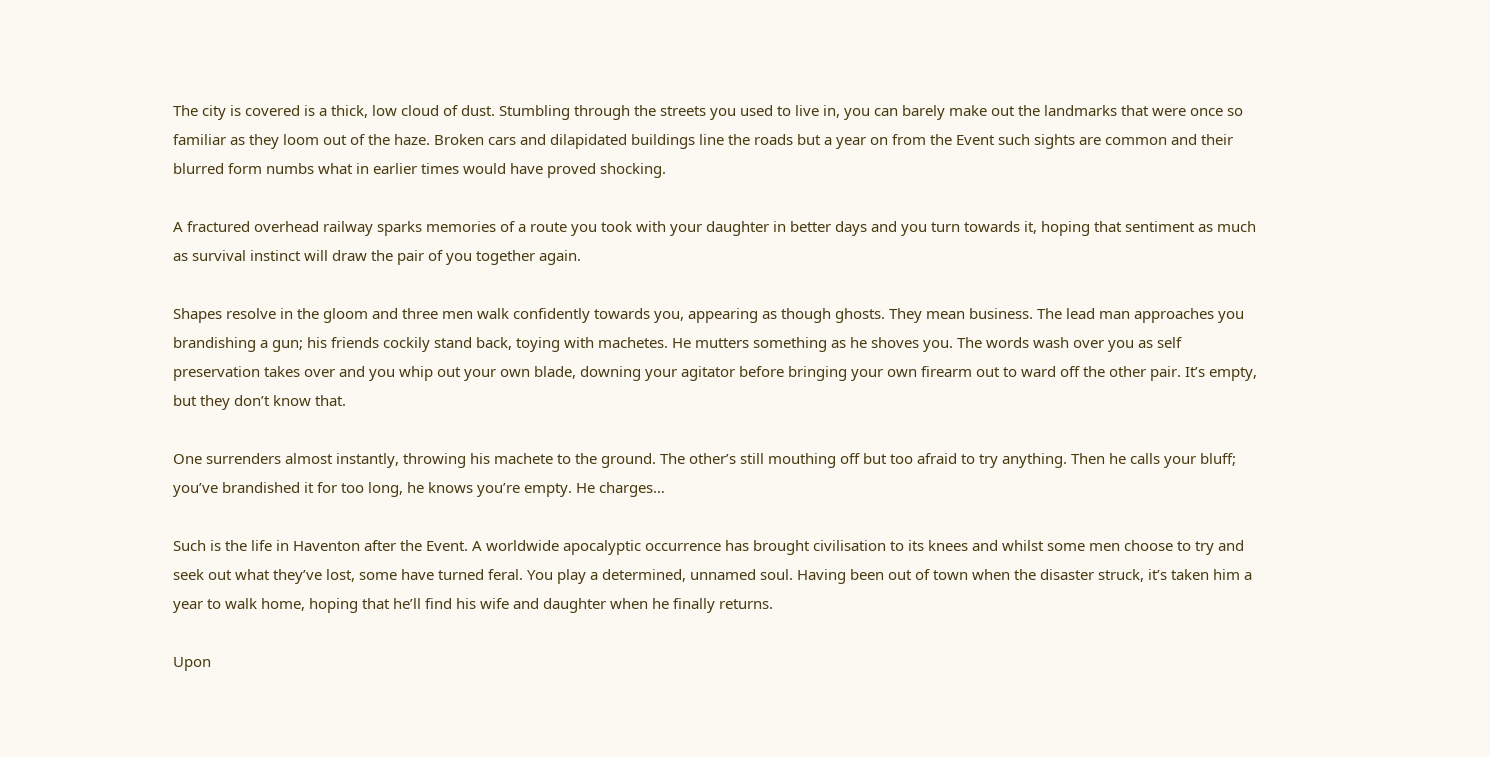The city is covered is a thick, low cloud of dust. Stumbling through the streets you used to live in, you can barely make out the landmarks that were once so familiar as they loom out of the haze. Broken cars and dilapidated buildings line the roads but a year on from the Event such sights are common and their blurred form numbs what in earlier times would have proved shocking.

A fractured overhead railway sparks memories of a route you took with your daughter in better days and you turn towards it, hoping that sentiment as much as survival instinct will draw the pair of you together again.

Shapes resolve in the gloom and three men walk confidently towards you, appearing as though ghosts. They mean business. The lead man approaches you brandishing a gun; his friends cockily stand back, toying with machetes. He mutters something as he shoves you. The words wash over you as self preservation takes over and you whip out your own blade, downing your agitator before bringing your own firearm out to ward off the other pair. It’s empty, but they don’t know that.

One surrenders almost instantly, throwing his machete to the ground. The other’s still mouthing off but too afraid to try anything. Then he calls your bluff; you’ve brandished it for too long, he knows you’re empty. He charges…

Such is the life in Haventon after the Event. A worldwide apocalyptic occurrence has brought civilisation to its knees and whilst some men choose to try and seek out what they’ve lost, some have turned feral. You play a determined, unnamed soul. Having been out of town when the disaster struck, it’s taken him a year to walk home, hoping that he’ll find his wife and daughter when he finally returns.

Upon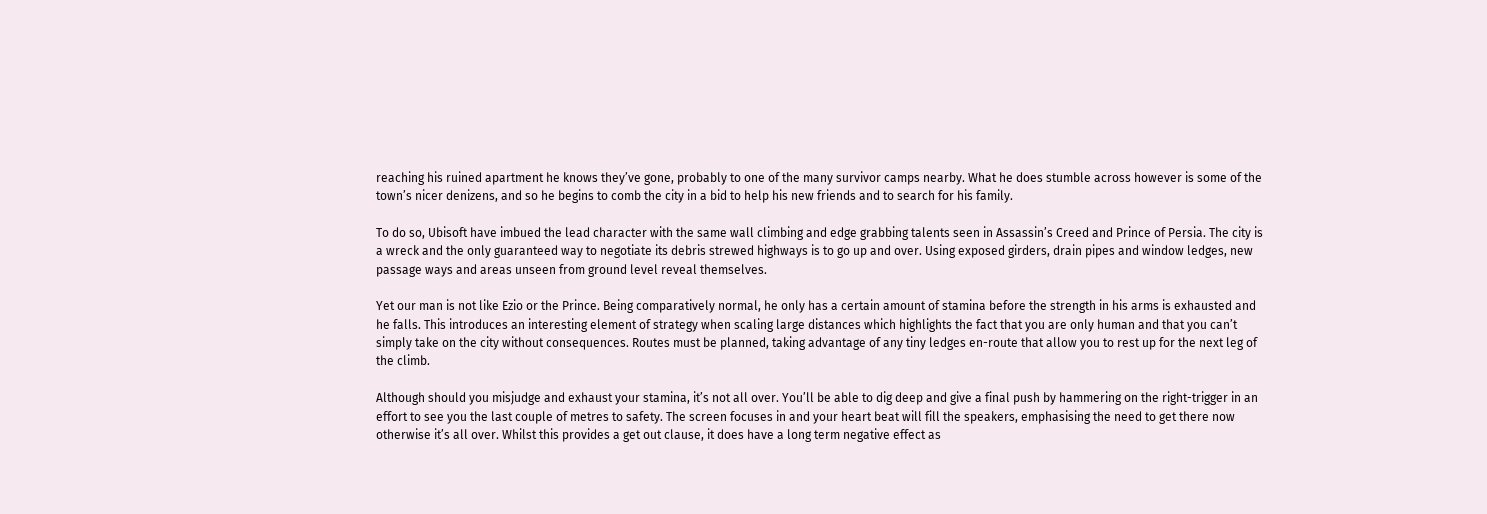reaching his ruined apartment he knows they’ve gone, probably to one of the many survivor camps nearby. What he does stumble across however is some of the town’s nicer denizens, and so he begins to comb the city in a bid to help his new friends and to search for his family.

To do so, Ubisoft have imbued the lead character with the same wall climbing and edge grabbing talents seen in Assassin’s Creed and Prince of Persia. The city is a wreck and the only guaranteed way to negotiate its debris strewed highways is to go up and over. Using exposed girders, drain pipes and window ledges, new passage ways and areas unseen from ground level reveal themselves.

Yet our man is not like Ezio or the Prince. Being comparatively normal, he only has a certain amount of stamina before the strength in his arms is exhausted and he falls. This introduces an interesting element of strategy when scaling large distances which highlights the fact that you are only human and that you can’t simply take on the city without consequences. Routes must be planned, taking advantage of any tiny ledges en-route that allow you to rest up for the next leg of the climb.

Although should you misjudge and exhaust your stamina, it’s not all over. You’ll be able to dig deep and give a final push by hammering on the right-trigger in an effort to see you the last couple of metres to safety. The screen focuses in and your heart beat will fill the speakers, emphasising the need to get there now otherwise it’s all over. Whilst this provides a get out clause, it does have a long term negative effect as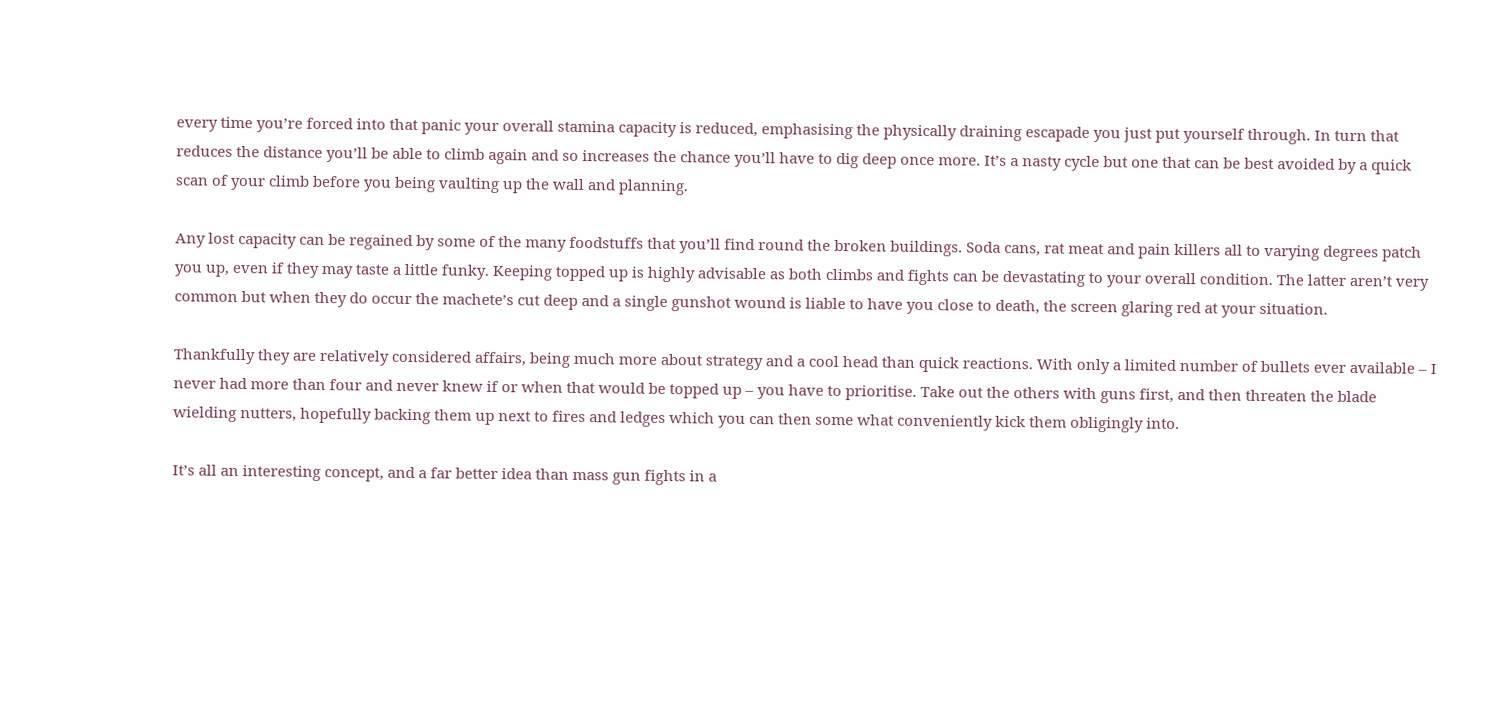every time you’re forced into that panic your overall stamina capacity is reduced, emphasising the physically draining escapade you just put yourself through. In turn that reduces the distance you’ll be able to climb again and so increases the chance you’ll have to dig deep once more. It’s a nasty cycle but one that can be best avoided by a quick scan of your climb before you being vaulting up the wall and planning.

Any lost capacity can be regained by some of the many foodstuffs that you’ll find round the broken buildings. Soda cans, rat meat and pain killers all to varying degrees patch you up, even if they may taste a little funky. Keeping topped up is highly advisable as both climbs and fights can be devastating to your overall condition. The latter aren’t very common but when they do occur the machete’s cut deep and a single gunshot wound is liable to have you close to death, the screen glaring red at your situation.

Thankfully they are relatively considered affairs, being much more about strategy and a cool head than quick reactions. With only a limited number of bullets ever available – I never had more than four and never knew if or when that would be topped up – you have to prioritise. Take out the others with guns first, and then threaten the blade wielding nutters, hopefully backing them up next to fires and ledges which you can then some what conveniently kick them obligingly into.

It’s all an interesting concept, and a far better idea than mass gun fights in a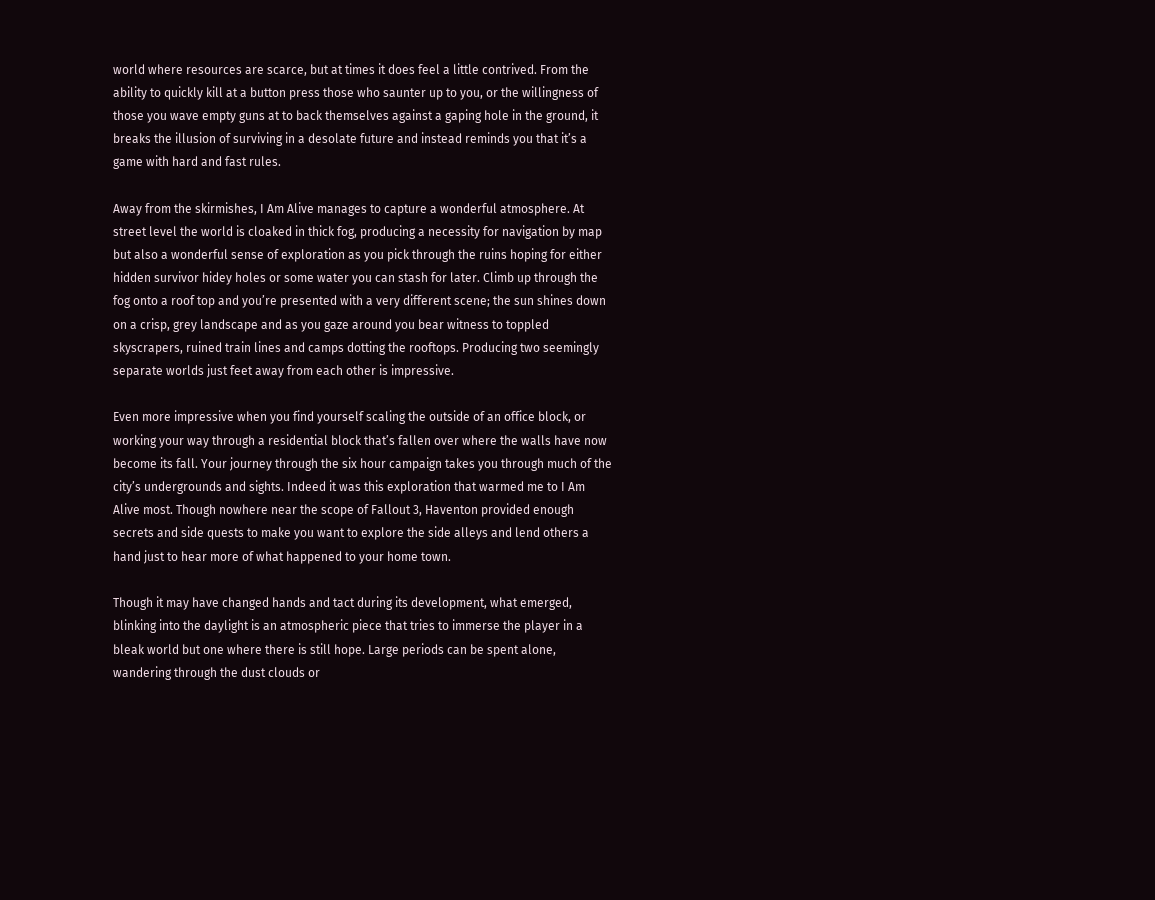world where resources are scarce, but at times it does feel a little contrived. From the ability to quickly kill at a button press those who saunter up to you, or the willingness of those you wave empty guns at to back themselves against a gaping hole in the ground, it breaks the illusion of surviving in a desolate future and instead reminds you that it’s a game with hard and fast rules.

Away from the skirmishes, I Am Alive manages to capture a wonderful atmosphere. At street level the world is cloaked in thick fog, producing a necessity for navigation by map but also a wonderful sense of exploration as you pick through the ruins hoping for either hidden survivor hidey holes or some water you can stash for later. Climb up through the fog onto a roof top and you’re presented with a very different scene; the sun shines down on a crisp, grey landscape and as you gaze around you bear witness to toppled skyscrapers, ruined train lines and camps dotting the rooftops. Producing two seemingly separate worlds just feet away from each other is impressive.

Even more impressive when you find yourself scaling the outside of an office block, or working your way through a residential block that’s fallen over where the walls have now become its fall. Your journey through the six hour campaign takes you through much of the city’s undergrounds and sights. Indeed it was this exploration that warmed me to I Am Alive most. Though nowhere near the scope of Fallout 3, Haventon provided enough secrets and side quests to make you want to explore the side alleys and lend others a hand just to hear more of what happened to your home town.

Though it may have changed hands and tact during its development, what emerged, blinking into the daylight is an atmospheric piece that tries to immerse the player in a bleak world but one where there is still hope. Large periods can be spent alone, wandering through the dust clouds or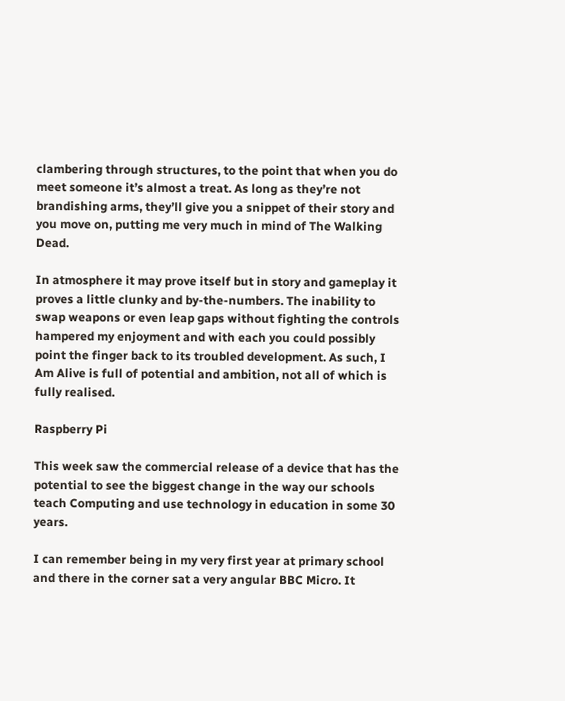clambering through structures, to the point that when you do meet someone it’s almost a treat. As long as they’re not brandishing arms, they’ll give you a snippet of their story and you move on, putting me very much in mind of The Walking Dead.

In atmosphere it may prove itself but in story and gameplay it proves a little clunky and by-the-numbers. The inability to swap weapons or even leap gaps without fighting the controls hampered my enjoyment and with each you could possibly point the finger back to its troubled development. As such, I Am Alive is full of potential and ambition, not all of which is fully realised.

Raspberry Pi

This week saw the commercial release of a device that has the potential to see the biggest change in the way our schools teach Computing and use technology in education in some 30 years.

I can remember being in my very first year at primary school and there in the corner sat a very angular BBC Micro. It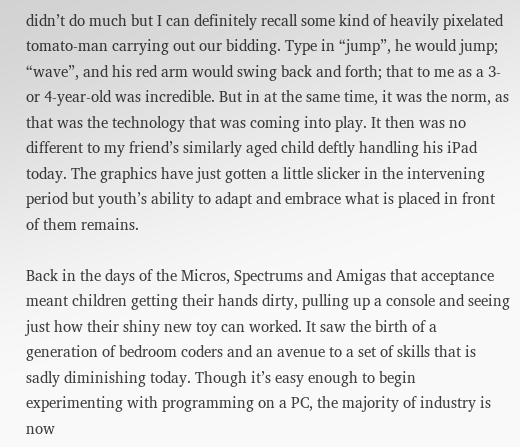didn’t do much but I can definitely recall some kind of heavily pixelated tomato-man carrying out our bidding. Type in “jump”, he would jump; “wave”, and his red arm would swing back and forth; that to me as a 3- or 4-year-old was incredible. But in at the same time, it was the norm, as that was the technology that was coming into play. It then was no different to my friend’s similarly aged child deftly handling his iPad today. The graphics have just gotten a little slicker in the intervening period but youth’s ability to adapt and embrace what is placed in front of them remains.

Back in the days of the Micros, Spectrums and Amigas that acceptance meant children getting their hands dirty, pulling up a console and seeing just how their shiny new toy can worked. It saw the birth of a generation of bedroom coders and an avenue to a set of skills that is sadly diminishing today. Though it’s easy enough to begin experimenting with programming on a PC, the majority of industry is now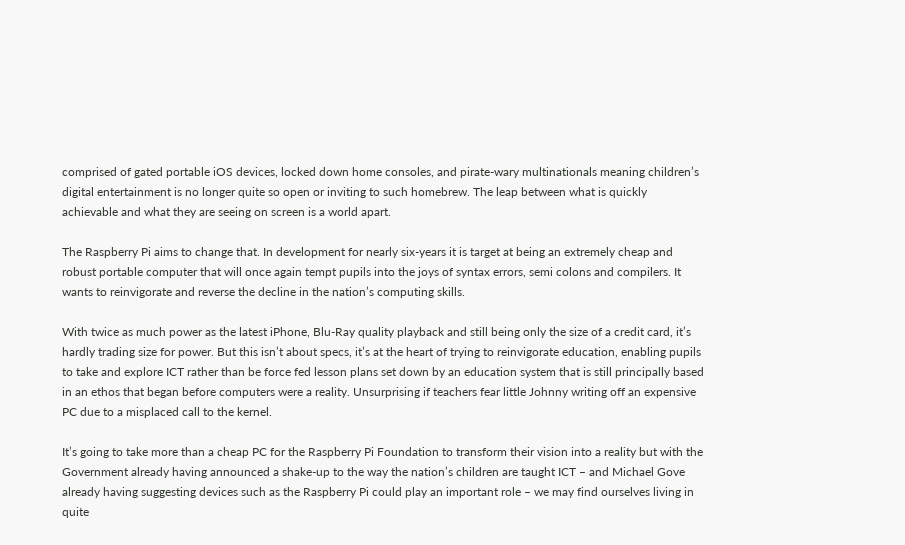comprised of gated portable iOS devices, locked down home consoles, and pirate-wary multinationals meaning children’s digital entertainment is no longer quite so open or inviting to such homebrew. The leap between what is quickly achievable and what they are seeing on screen is a world apart.

The Raspberry Pi aims to change that. In development for nearly six-years it is target at being an extremely cheap and robust portable computer that will once again tempt pupils into the joys of syntax errors, semi colons and compilers. It wants to reinvigorate and reverse the decline in the nation’s computing skills.

With twice as much power as the latest iPhone, Blu-Ray quality playback and still being only the size of a credit card, it’s hardly trading size for power. But this isn’t about specs, it’s at the heart of trying to reinvigorate education, enabling pupils to take and explore ICT rather than be force fed lesson plans set down by an education system that is still principally based in an ethos that began before computers were a reality. Unsurprising if teachers fear little Johnny writing off an expensive PC due to a misplaced call to the kernel.

It’s going to take more than a cheap PC for the Raspberry Pi Foundation to transform their vision into a reality but with the Government already having announced a shake-up to the way the nation’s children are taught ICT – and Michael Gove already having suggesting devices such as the Raspberry Pi could play an important role – we may find ourselves living in quite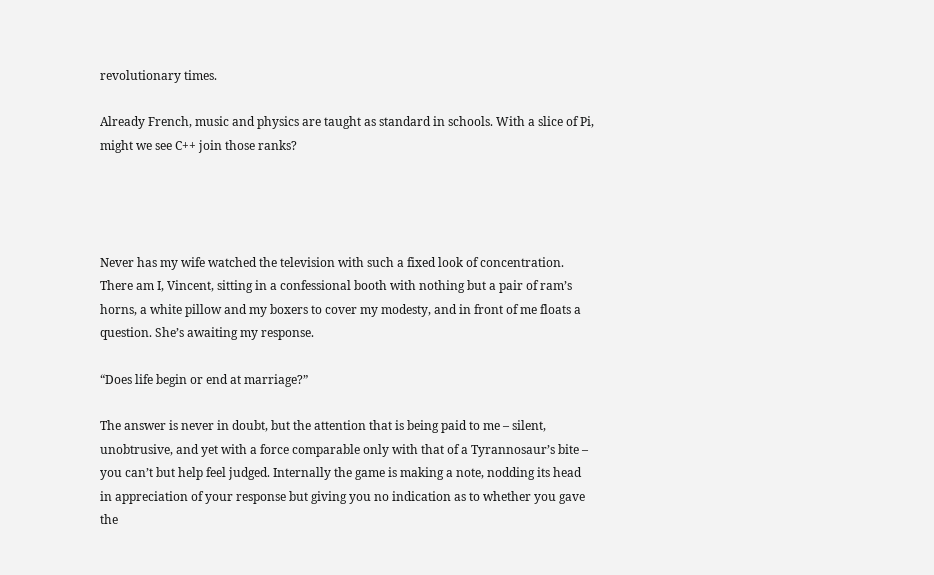revolutionary times.

Already French, music and physics are taught as standard in schools. With a slice of Pi, might we see C++ join those ranks?




Never has my wife watched the television with such a fixed look of concentration. There am I, Vincent, sitting in a confessional booth with nothing but a pair of ram’s horns, a white pillow and my boxers to cover my modesty, and in front of me floats a question. She’s awaiting my response.

“Does life begin or end at marriage?”

The answer is never in doubt, but the attention that is being paid to me – silent, unobtrusive, and yet with a force comparable only with that of a Tyrannosaur’s bite – you can’t but help feel judged. Internally the game is making a note, nodding its head in appreciation of your response but giving you no indication as to whether you gave the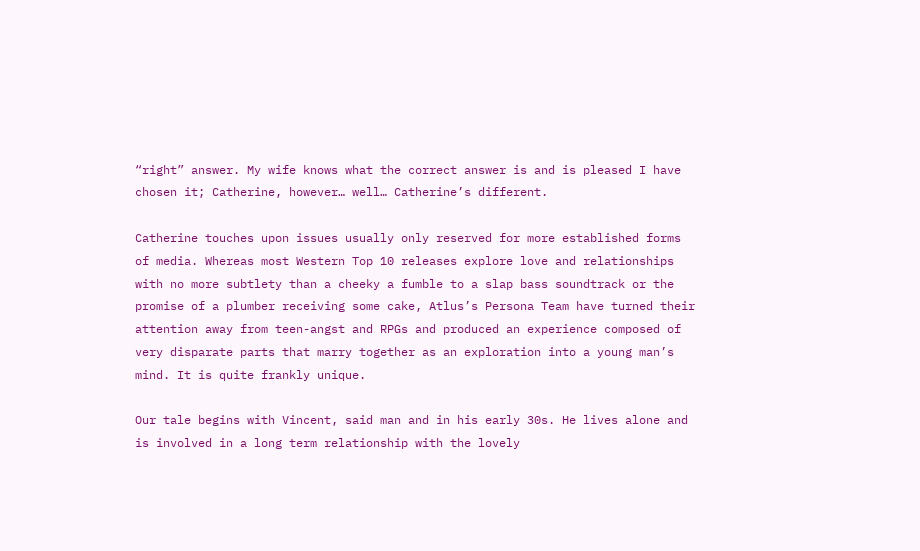“right” answer. My wife knows what the correct answer is and is pleased I have chosen it; Catherine, however… well… Catherine’s different.

Catherine touches upon issues usually only reserved for more established forms of media. Whereas most Western Top 10 releases explore love and relationships with no more subtlety than a cheeky a fumble to a slap bass soundtrack or the promise of a plumber receiving some cake, Atlus’s Persona Team have turned their attention away from teen-angst and RPGs and produced an experience composed of very disparate parts that marry together as an exploration into a young man’s mind. It is quite frankly unique.

Our tale begins with Vincent, said man and in his early 30s. He lives alone and is involved in a long term relationship with the lovely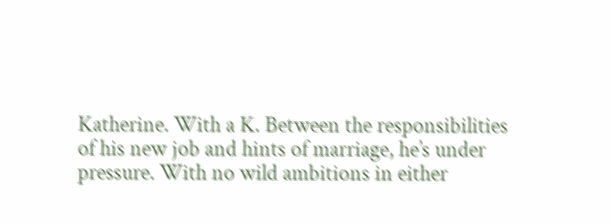Katherine. With a K. Between the responsibilities of his new job and hints of marriage, he’s under pressure. With no wild ambitions in either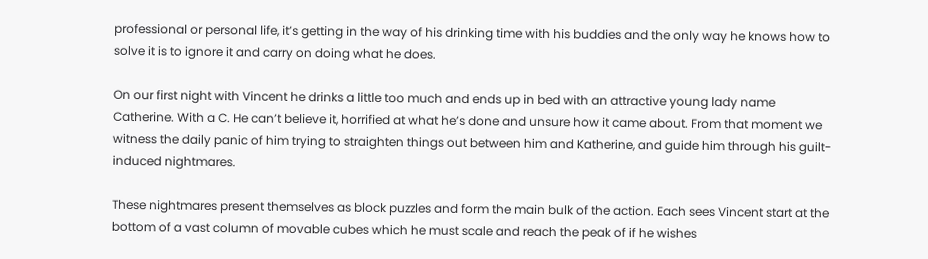professional or personal life, it’s getting in the way of his drinking time with his buddies and the only way he knows how to solve it is to ignore it and carry on doing what he does.

On our first night with Vincent he drinks a little too much and ends up in bed with an attractive young lady name Catherine. With a C. He can’t believe it, horrified at what he’s done and unsure how it came about. From that moment we witness the daily panic of him trying to straighten things out between him and Katherine, and guide him through his guilt-induced nightmares.

These nightmares present themselves as block puzzles and form the main bulk of the action. Each sees Vincent start at the bottom of a vast column of movable cubes which he must scale and reach the peak of if he wishes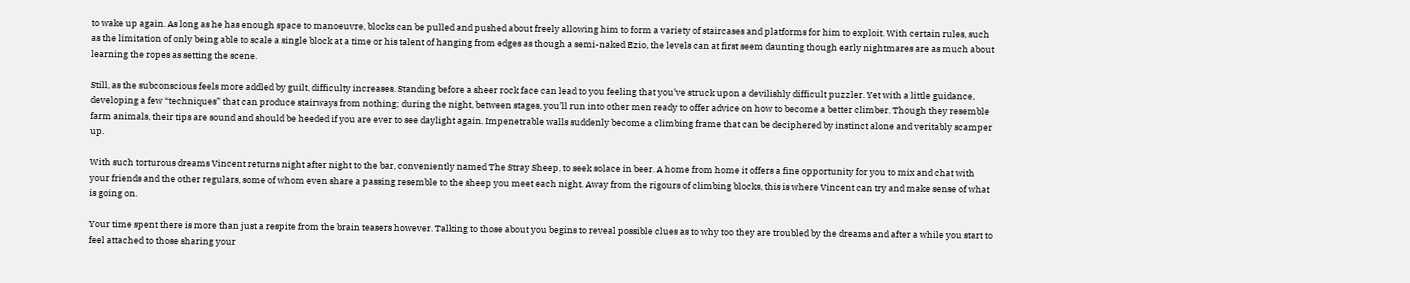to wake up again. As long as he has enough space to manoeuvre, blocks can be pulled and pushed about freely allowing him to form a variety of staircases and platforms for him to exploit. With certain rules, such as the limitation of only being able to scale a single block at a time or his talent of hanging from edges as though a semi-naked Ezio, the levels can at first seem daunting though early nightmares are as much about learning the ropes as setting the scene.

Still, as the subconscious feels more addled by guilt, difficulty increases. Standing before a sheer rock face can lead to you feeling that you’ve struck upon a devilishly difficult puzzler. Yet with a little guidance, developing a few “techniques” that can produce stairways from nothing; during the night, between stages, you’ll run into other men ready to offer advice on how to become a better climber. Though they resemble farm animals, their tips are sound and should be heeded if you are ever to see daylight again. Impenetrable walls suddenly become a climbing frame that can be deciphered by instinct alone and veritably scamper up.

With such torturous dreams Vincent returns night after night to the bar, conveniently named The Stray Sheep, to seek solace in beer. A home from home it offers a fine opportunity for you to mix and chat with your friends and the other regulars, some of whom even share a passing resemble to the sheep you meet each night. Away from the rigours of climbing blocks, this is where Vincent can try and make sense of what is going on.

Your time spent there is more than just a respite from the brain teasers however. Talking to those about you begins to reveal possible clues as to why too they are troubled by the dreams and after a while you start to feel attached to those sharing your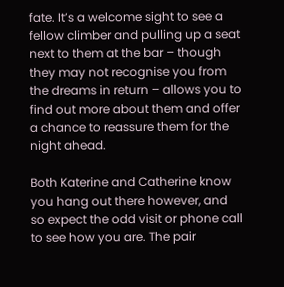fate. It’s a welcome sight to see a fellow climber and pulling up a seat next to them at the bar – though they may not recognise you from the dreams in return – allows you to find out more about them and offer a chance to reassure them for the night ahead.

Both Katerine and Catherine know you hang out there however, and so expect the odd visit or phone call to see how you are. The pair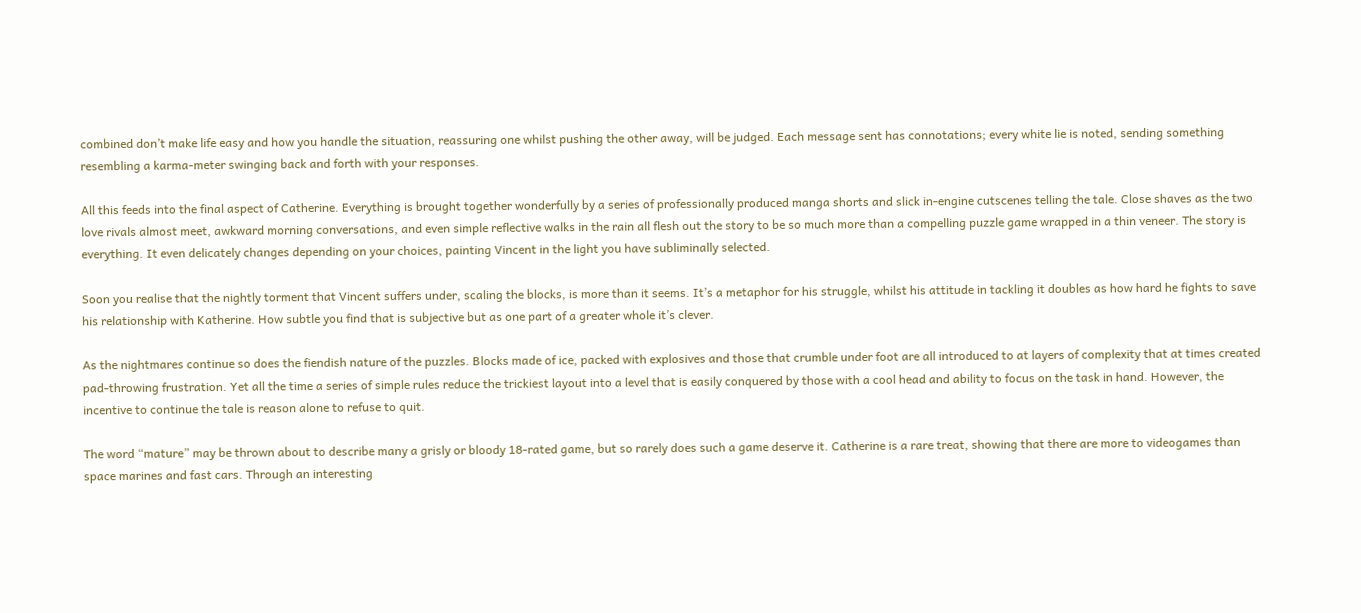combined don’t make life easy and how you handle the situation, reassuring one whilst pushing the other away, will be judged. Each message sent has connotations; every white lie is noted, sending something resembling a karma-meter swinging back and forth with your responses.

All this feeds into the final aspect of Catherine. Everything is brought together wonderfully by a series of professionally produced manga shorts and slick in-engine cutscenes telling the tale. Close shaves as the two love rivals almost meet, awkward morning conversations, and even simple reflective walks in the rain all flesh out the story to be so much more than a compelling puzzle game wrapped in a thin veneer. The story is everything. It even delicately changes depending on your choices, painting Vincent in the light you have subliminally selected.

Soon you realise that the nightly torment that Vincent suffers under, scaling the blocks, is more than it seems. It’s a metaphor for his struggle, whilst his attitude in tackling it doubles as how hard he fights to save his relationship with Katherine. How subtle you find that is subjective but as one part of a greater whole it’s clever.

As the nightmares continue so does the fiendish nature of the puzzles. Blocks made of ice, packed with explosives and those that crumble under foot are all introduced to at layers of complexity that at times created pad-throwing frustration. Yet all the time a series of simple rules reduce the trickiest layout into a level that is easily conquered by those with a cool head and ability to focus on the task in hand. However, the incentive to continue the tale is reason alone to refuse to quit.

The word “mature” may be thrown about to describe many a grisly or bloody 18-rated game, but so rarely does such a game deserve it. Catherine is a rare treat, showing that there are more to videogames than space marines and fast cars. Through an interesting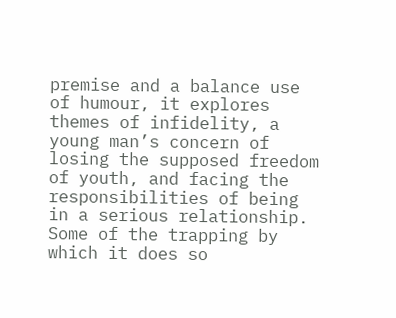premise and a balance use of humour, it explores themes of infidelity, a young man’s concern of losing the supposed freedom of youth, and facing the responsibilities of being in a serious relationship. Some of the trapping by which it does so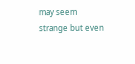may seem strange but even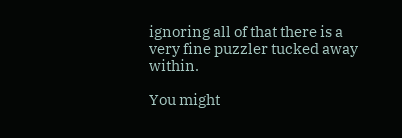ignoring all of that there is a very fine puzzler tucked away within.

You might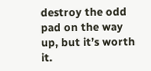destroy the odd pad on the way up, but it’s worth it.